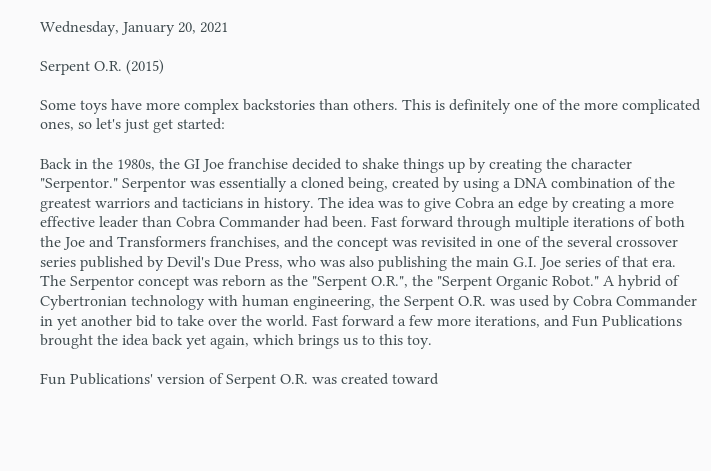Wednesday, January 20, 2021

Serpent O.R. (2015)

Some toys have more complex backstories than others. This is definitely one of the more complicated ones, so let's just get started:

Back in the 1980s, the GI Joe franchise decided to shake things up by creating the character "Serpentor." Serpentor was essentially a cloned being, created by using a DNA combination of the greatest warriors and tacticians in history. The idea was to give Cobra an edge by creating a more effective leader than Cobra Commander had been. Fast forward through multiple iterations of both the Joe and Transformers franchises, and the concept was revisited in one of the several crossover series published by Devil's Due Press, who was also publishing the main G.I. Joe series of that era. The Serpentor concept was reborn as the "Serpent O.R.", the "Serpent Organic Robot." A hybrid of Cybertronian technology with human engineering, the Serpent O.R. was used by Cobra Commander in yet another bid to take over the world. Fast forward a few more iterations, and Fun Publications brought the idea back yet again, which brings us to this toy.

Fun Publications' version of Serpent O.R. was created toward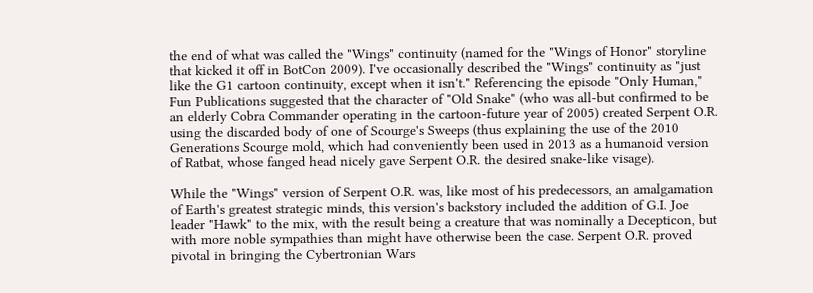the end of what was called the "Wings" continuity (named for the "Wings of Honor" storyline that kicked it off in BotCon 2009). I've occasionally described the "Wings" continuity as "just like the G1 cartoon continuity, except when it isn't." Referencing the episode "Only Human," Fun Publications suggested that the character of "Old Snake" (who was all-but confirmed to be an elderly Cobra Commander operating in the cartoon-future year of 2005) created Serpent O.R. using the discarded body of one of Scourge's Sweeps (thus explaining the use of the 2010 Generations Scourge mold, which had conveniently been used in 2013 as a humanoid version of Ratbat, whose fanged head nicely gave Serpent O.R. the desired snake-like visage).

While the "Wings" version of Serpent O.R. was, like most of his predecessors, an amalgamation of Earth's greatest strategic minds, this version's backstory included the addition of G.I. Joe leader "Hawk" to the mix, with the result being a creature that was nominally a Decepticon, but with more noble sympathies than might have otherwise been the case. Serpent O.R. proved pivotal in bringing the Cybertronian Wars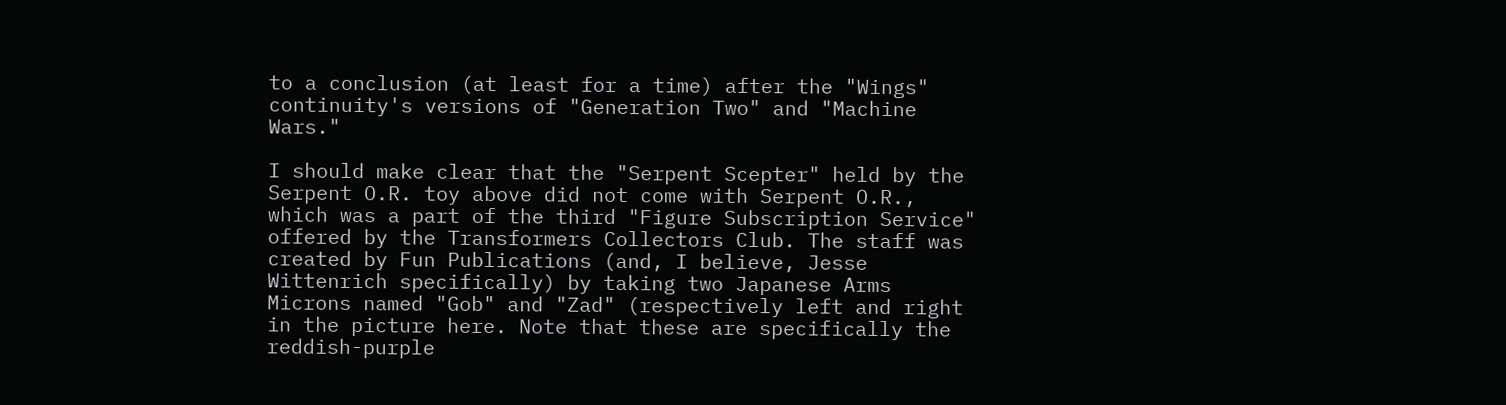to a conclusion (at least for a time) after the "Wings" continuity's versions of "Generation Two" and "Machine Wars."

I should make clear that the "Serpent Scepter" held by the Serpent O.R. toy above did not come with Serpent O.R., which was a part of the third "Figure Subscription Service" offered by the Transformers Collectors Club. The staff was created by Fun Publications (and, I believe, Jesse Wittenrich specifically) by taking two Japanese Arms Microns named "Gob" and "Zad" (respectively left and right in the picture here. Note that these are specifically the reddish-purple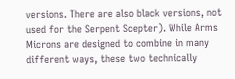versions. There are also black versions, not used for the Serpent Scepter). While Arms Microns are designed to combine in many different ways, these two technically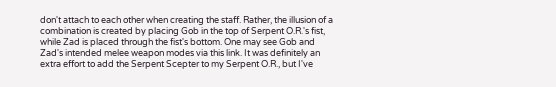don't attach to each other when creating the staff. Rather, the illusion of a combination is created by placing Gob in the top of Serpent O.R.'s fist, while Zad is placed through the fist's bottom. One may see Gob and Zad's intended melee weapon modes via this link. It was definitely an extra effort to add the Serpent Scepter to my Serpent O.R., but I've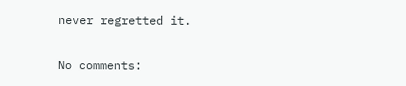never regretted it.

No comments: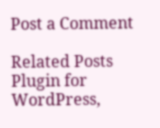Post a Comment

Related Posts Plugin for WordPress,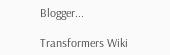Blogger...

Transformers Wiki